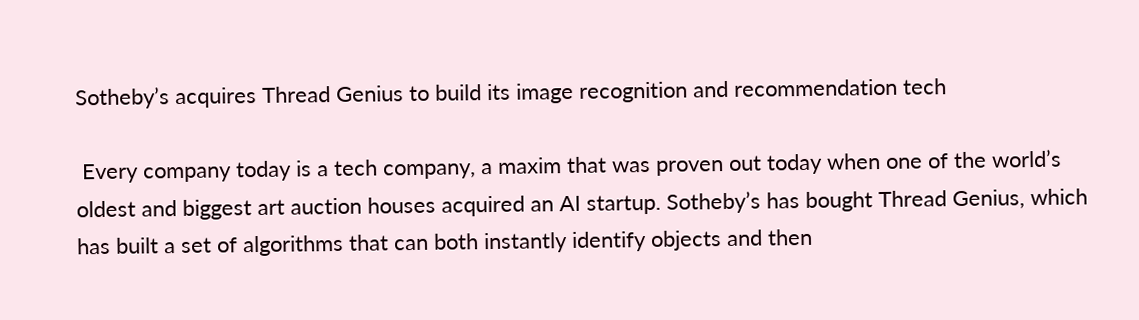Sotheby’s acquires Thread Genius to build its image recognition and recommendation tech

 Every company today is a tech company, a maxim that was proven out today when one of the world’s oldest and biggest art auction houses acquired an AI startup. Sotheby’s has bought Thread Genius, which has built a set of algorithms that can both instantly identify objects and then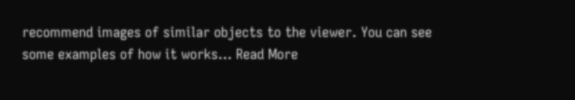recommend images of similar objects to the viewer. You can see some examples of how it works… Read More